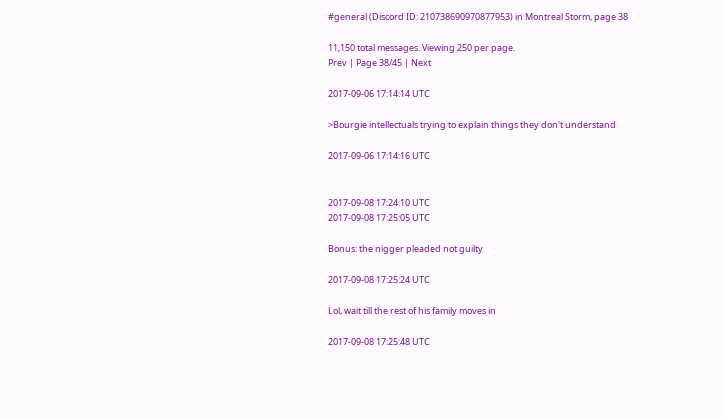#general (Discord ID: 210738690970877953) in Montreal Storm, page 38

11,150 total messages. Viewing 250 per page.
Prev | Page 38/45 | Next

2017-09-06 17:14:14 UTC

>Bourgie intellectuals trying to explain things they don't understand

2017-09-06 17:14:16 UTC


2017-09-08 17:24:10 UTC
2017-09-08 17:25:05 UTC

Bonus: the nigger pleaded not guilty

2017-09-08 17:25:24 UTC

Lol, wait till the rest of his family moves in

2017-09-08 17:25:48 UTC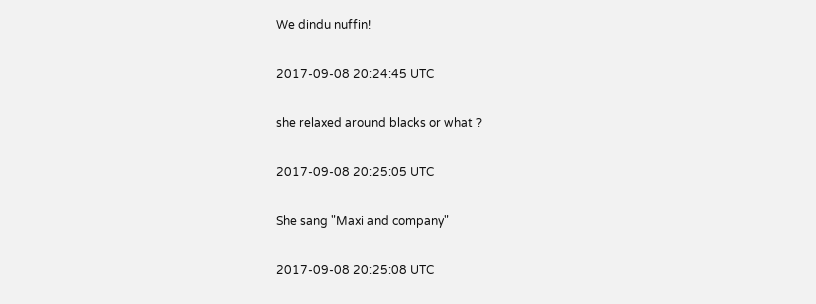We dindu nuffin!

2017-09-08 20:24:45 UTC

she relaxed around blacks or what ?

2017-09-08 20:25:05 UTC

She sang "Maxi and company"

2017-09-08 20:25:08 UTC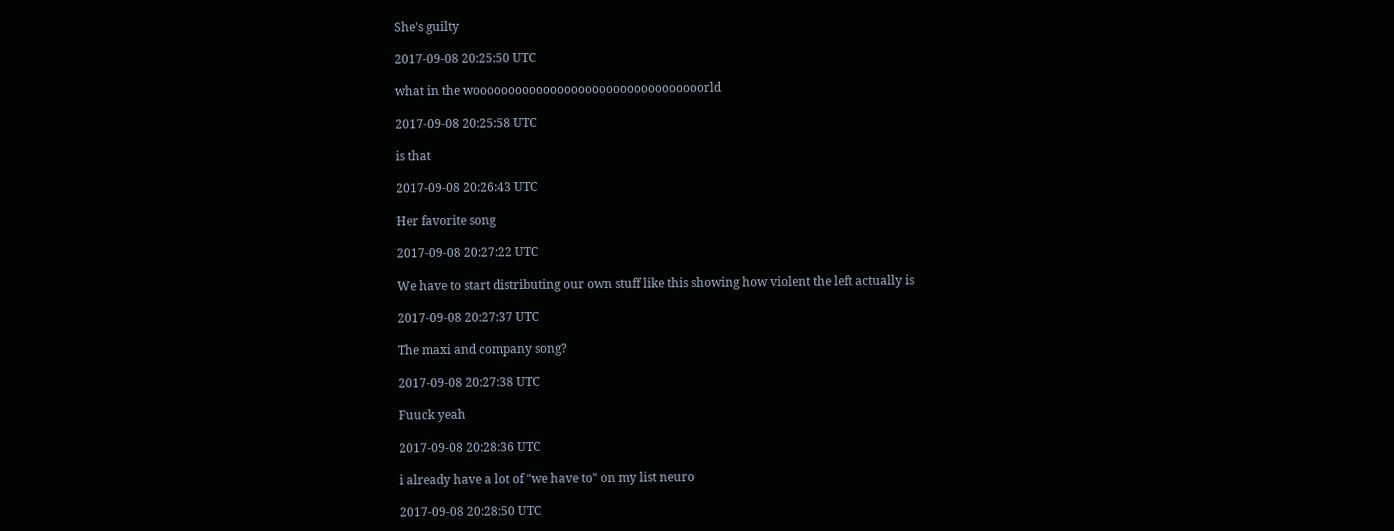She's guilty

2017-09-08 20:25:50 UTC

what in the wooooooooooooooooooooooooooooooooorld

2017-09-08 20:25:58 UTC

is that

2017-09-08 20:26:43 UTC

Her favorite song

2017-09-08 20:27:22 UTC

We have to start distributing our own stuff like this showing how violent the left actually is

2017-09-08 20:27:37 UTC

The maxi and company song?

2017-09-08 20:27:38 UTC

Fuuck yeah

2017-09-08 20:28:36 UTC

i already have a lot of "we have to" on my list neuro

2017-09-08 20:28:50 UTC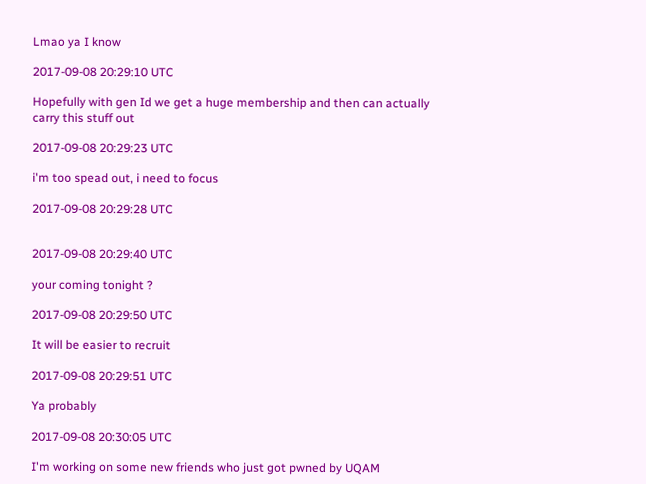Lmao ya I know

2017-09-08 20:29:10 UTC

Hopefully with gen Id we get a huge membership and then can actually carry this stuff out

2017-09-08 20:29:23 UTC

i'm too spead out, i need to focus

2017-09-08 20:29:28 UTC


2017-09-08 20:29:40 UTC

your coming tonight ?

2017-09-08 20:29:50 UTC

It will be easier to recruit

2017-09-08 20:29:51 UTC

Ya probably

2017-09-08 20:30:05 UTC

I'm working on some new friends who just got pwned by UQAM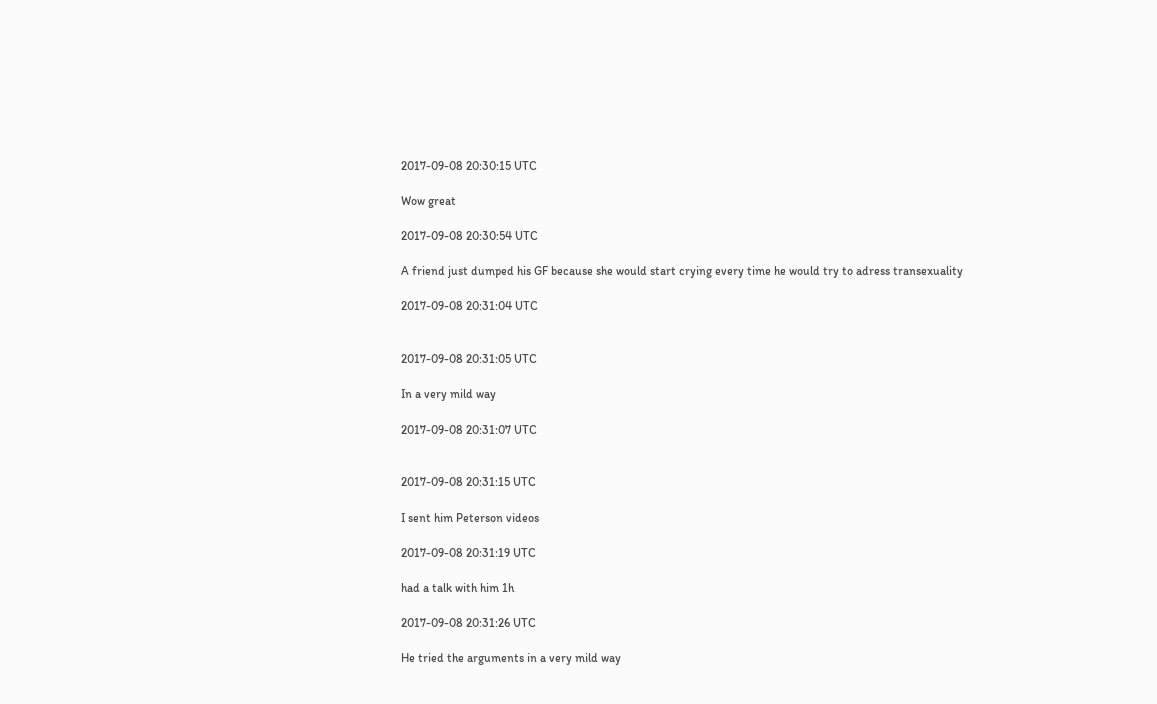2017-09-08 20:30:15 UTC

Wow great

2017-09-08 20:30:54 UTC

A friend just dumped his GF because she would start crying every time he would try to adress transexuality

2017-09-08 20:31:04 UTC


2017-09-08 20:31:05 UTC

In a very mild way

2017-09-08 20:31:07 UTC


2017-09-08 20:31:15 UTC

I sent him Peterson videos

2017-09-08 20:31:19 UTC

had a talk with him 1h

2017-09-08 20:31:26 UTC

He tried the arguments in a very mild way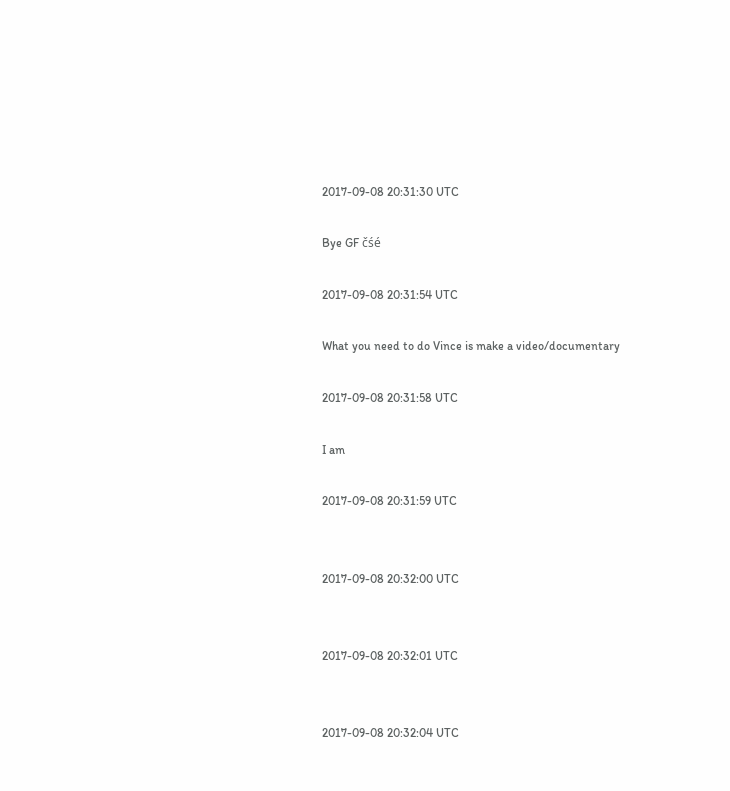2017-09-08 20:31:30 UTC

Bye GF čśé

2017-09-08 20:31:54 UTC

What you need to do Vince is make a video/documentary

2017-09-08 20:31:58 UTC

I am

2017-09-08 20:31:59 UTC


2017-09-08 20:32:00 UTC


2017-09-08 20:32:01 UTC


2017-09-08 20:32:04 UTC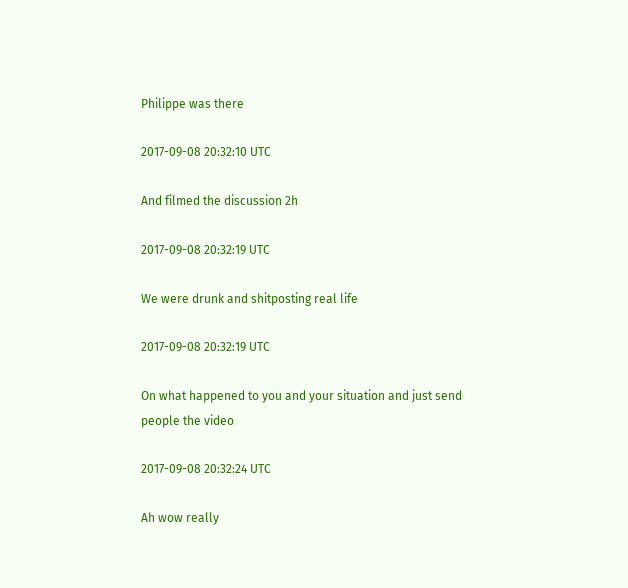Philippe was there

2017-09-08 20:32:10 UTC

And filmed the discussion 2h

2017-09-08 20:32:19 UTC

We were drunk and shitposting real life

2017-09-08 20:32:19 UTC

On what happened to you and your situation and just send people the video

2017-09-08 20:32:24 UTC

Ah wow really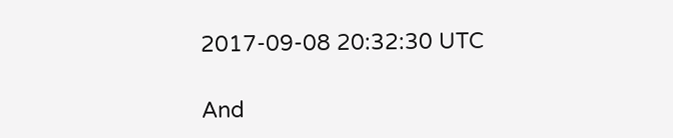2017-09-08 20:32:30 UTC

And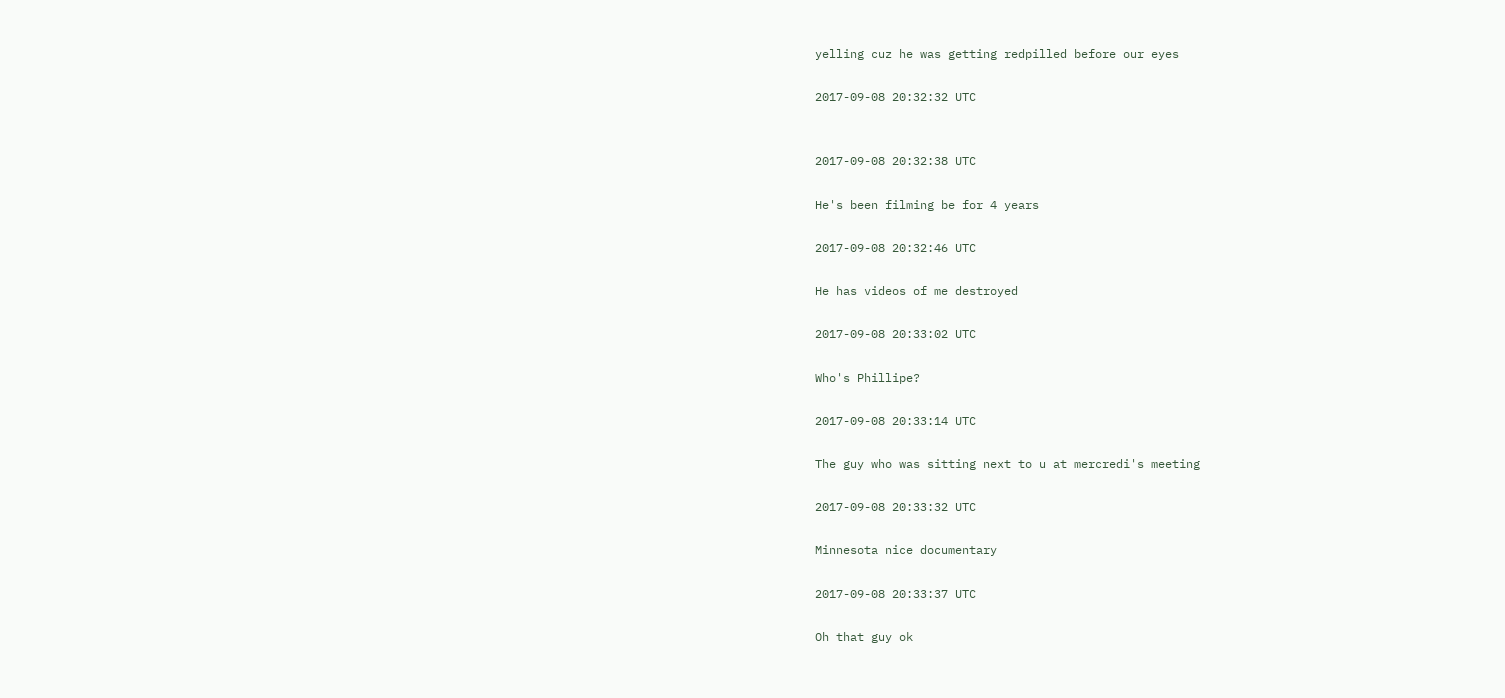yelling cuz he was getting redpilled before our eyes

2017-09-08 20:32:32 UTC


2017-09-08 20:32:38 UTC

He's been filming be for 4 years

2017-09-08 20:32:46 UTC

He has videos of me destroyed

2017-09-08 20:33:02 UTC

Who's Phillipe?

2017-09-08 20:33:14 UTC

The guy who was sitting next to u at mercredi's meeting

2017-09-08 20:33:32 UTC

Minnesota nice documentary

2017-09-08 20:33:37 UTC

Oh that guy ok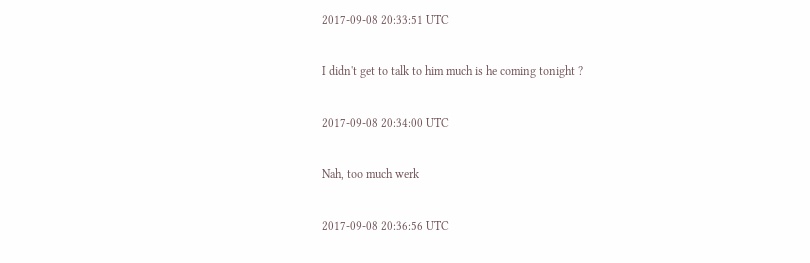2017-09-08 20:33:51 UTC

I didn't get to talk to him much is he coming tonight ?

2017-09-08 20:34:00 UTC

Nah, too much werk

2017-09-08 20:36:56 UTC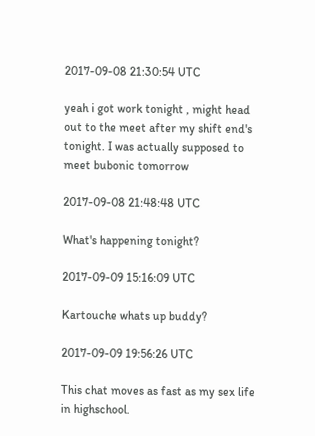2017-09-08 21:30:54 UTC

yeah i got work tonight , might head out to the meet after my shift end's tonight. I was actually supposed to meet bubonic tomorrow

2017-09-08 21:48:48 UTC

What's happening tonight?

2017-09-09 15:16:09 UTC

Kartouche whats up buddy?

2017-09-09 19:56:26 UTC

This chat moves as fast as my sex life in highschool.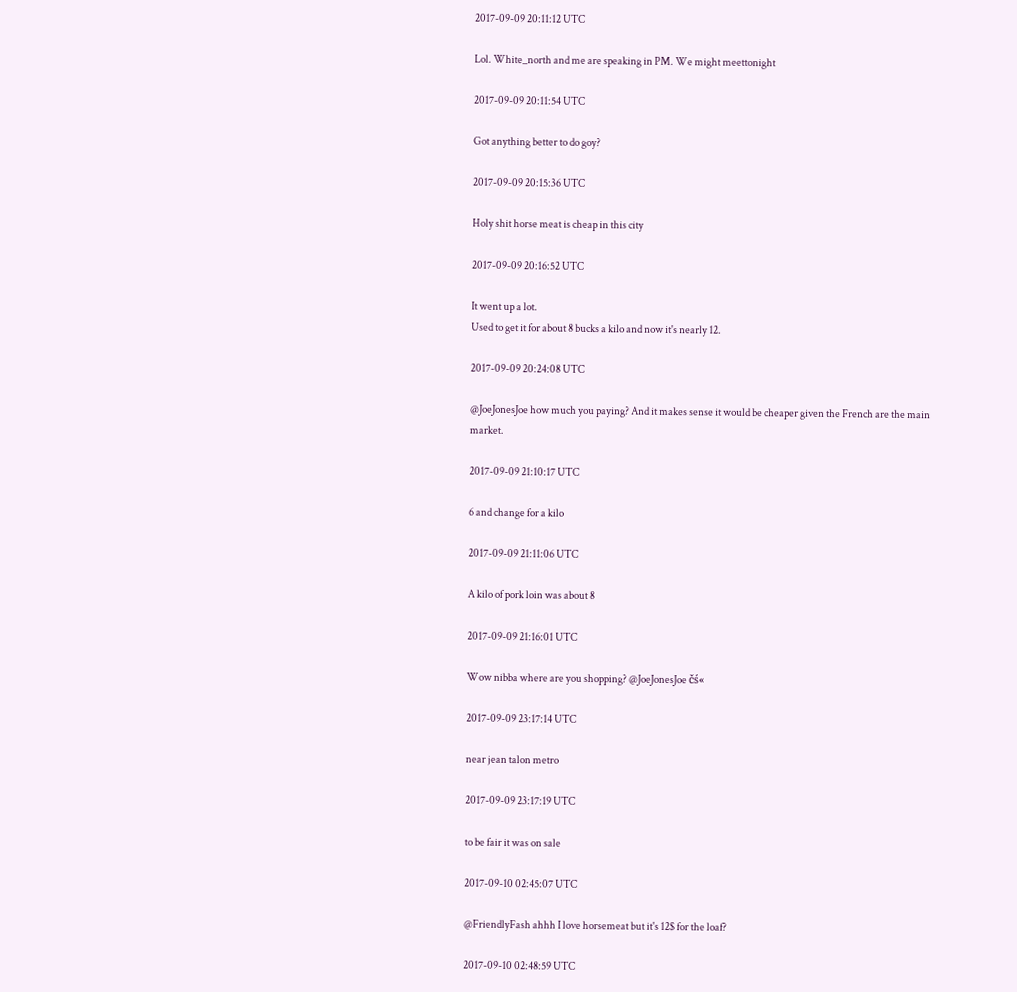2017-09-09 20:11:12 UTC

Lol. White_north and me are speaking in PM. We might meettonight

2017-09-09 20:11:54 UTC

Got anything better to do goy?

2017-09-09 20:15:36 UTC

Holy shit horse meat is cheap in this city

2017-09-09 20:16:52 UTC

It went up a lot.
Used to get it for about 8 bucks a kilo and now it's nearly 12.

2017-09-09 20:24:08 UTC

@JoeJonesJoe how much you paying? And it makes sense it would be cheaper given the French are the main market.

2017-09-09 21:10:17 UTC

6 and change for a kilo

2017-09-09 21:11:06 UTC

A kilo of pork loin was about 8

2017-09-09 21:16:01 UTC

Wow nibba where are you shopping? @JoeJonesJoe čś«

2017-09-09 23:17:14 UTC

near jean talon metro

2017-09-09 23:17:19 UTC

to be fair it was on sale

2017-09-10 02:45:07 UTC

@FriendlyFash ahhh I love horsemeat but it's 12$ for the loaf?

2017-09-10 02:48:59 UTC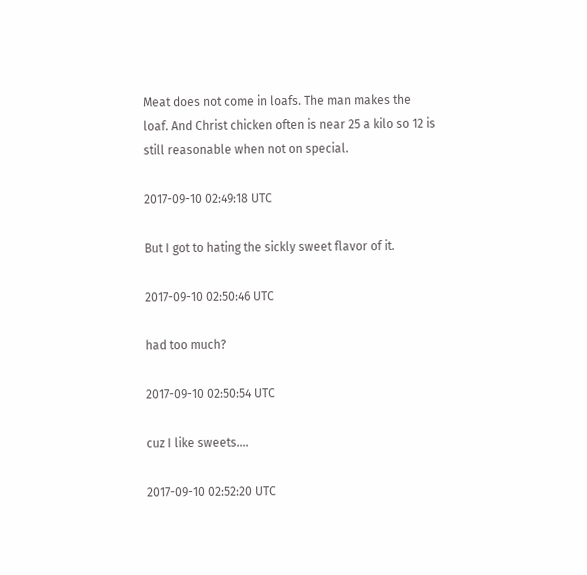Meat does not come in loafs. The man makes the loaf. And Christ chicken often is near 25 a kilo so 12 is still reasonable when not on special.

2017-09-10 02:49:18 UTC

But I got to hating the sickly sweet flavor of it.

2017-09-10 02:50:46 UTC

had too much?

2017-09-10 02:50:54 UTC

cuz I like sweets....

2017-09-10 02:52:20 UTC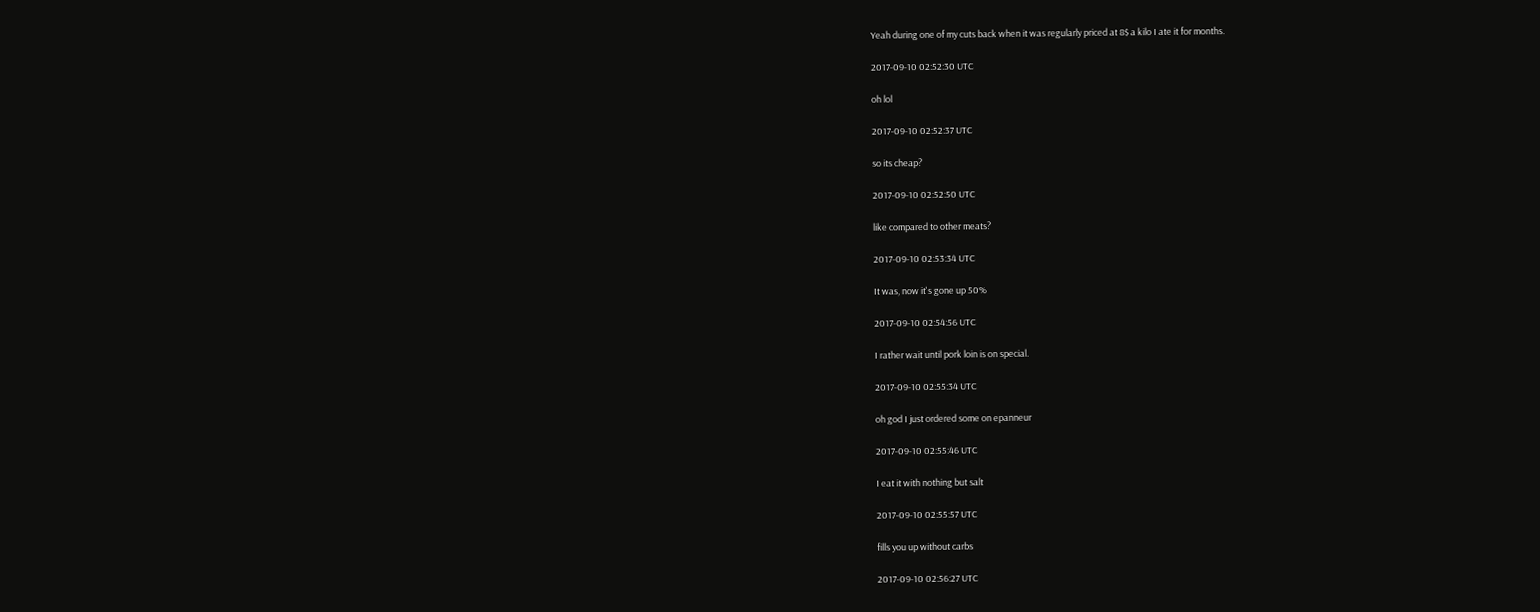Yeah during one of my cuts back when it was regularly priced at 8$ a kilo I ate it for months.

2017-09-10 02:52:30 UTC

oh lol

2017-09-10 02:52:37 UTC

so its cheap?

2017-09-10 02:52:50 UTC

like compared to other meats?

2017-09-10 02:53:34 UTC

It was, now it's gone up 50%

2017-09-10 02:54:56 UTC

I rather wait until pork loin is on special.

2017-09-10 02:55:34 UTC

oh god I just ordered some on epanneur

2017-09-10 02:55:46 UTC

I eat it with nothing but salt

2017-09-10 02:55:57 UTC

fills you up without carbs

2017-09-10 02:56:27 UTC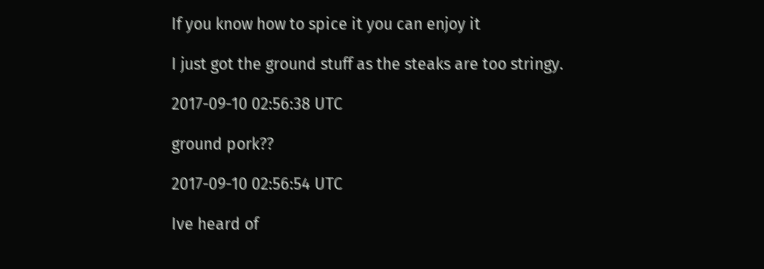If you know how to spice it you can enjoy it

I just got the ground stuff as the steaks are too stringy.

2017-09-10 02:56:38 UTC

ground pork??

2017-09-10 02:56:54 UTC

Ive heard of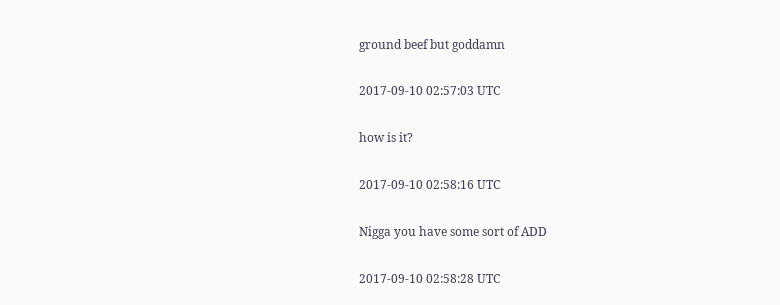ground beef but goddamn

2017-09-10 02:57:03 UTC

how is it?

2017-09-10 02:58:16 UTC

Nigga you have some sort of ADD

2017-09-10 02:58:28 UTC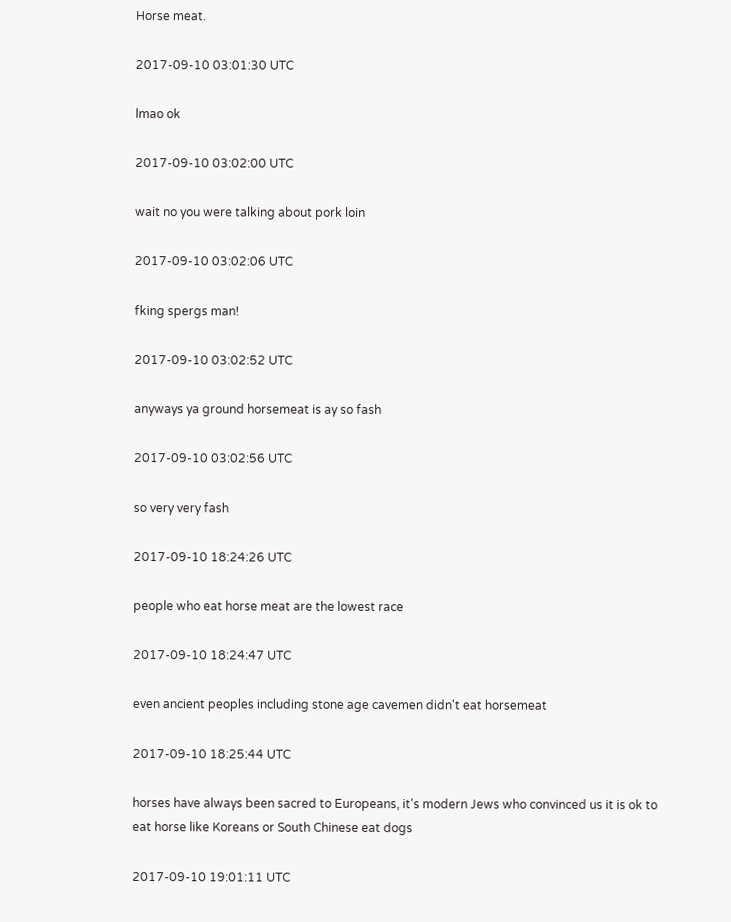Horse meat.

2017-09-10 03:01:30 UTC

lmao ok

2017-09-10 03:02:00 UTC

wait no you were talking about pork loin

2017-09-10 03:02:06 UTC

fking spergs man!

2017-09-10 03:02:52 UTC

anyways ya ground horsemeat is ay so fash

2017-09-10 03:02:56 UTC

so very very fash

2017-09-10 18:24:26 UTC

people who eat horse meat are the lowest race

2017-09-10 18:24:47 UTC

even ancient peoples including stone age cavemen didn't eat horsemeat

2017-09-10 18:25:44 UTC

horses have always been sacred to Europeans, it's modern Jews who convinced us it is ok to eat horse like Koreans or South Chinese eat dogs

2017-09-10 19:01:11 UTC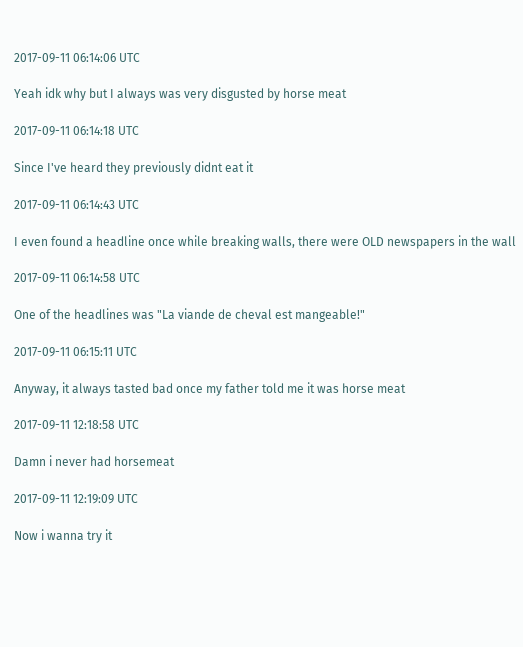2017-09-11 06:14:06 UTC

Yeah idk why but I always was very disgusted by horse meat

2017-09-11 06:14:18 UTC

Since I've heard they previously didnt eat it

2017-09-11 06:14:43 UTC

I even found a headline once while breaking walls, there were OLD newspapers in the wall

2017-09-11 06:14:58 UTC

One of the headlines was "La viande de cheval est mangeable!"

2017-09-11 06:15:11 UTC

Anyway, it always tasted bad once my father told me it was horse meat

2017-09-11 12:18:58 UTC

Damn i never had horsemeat

2017-09-11 12:19:09 UTC

Now i wanna try it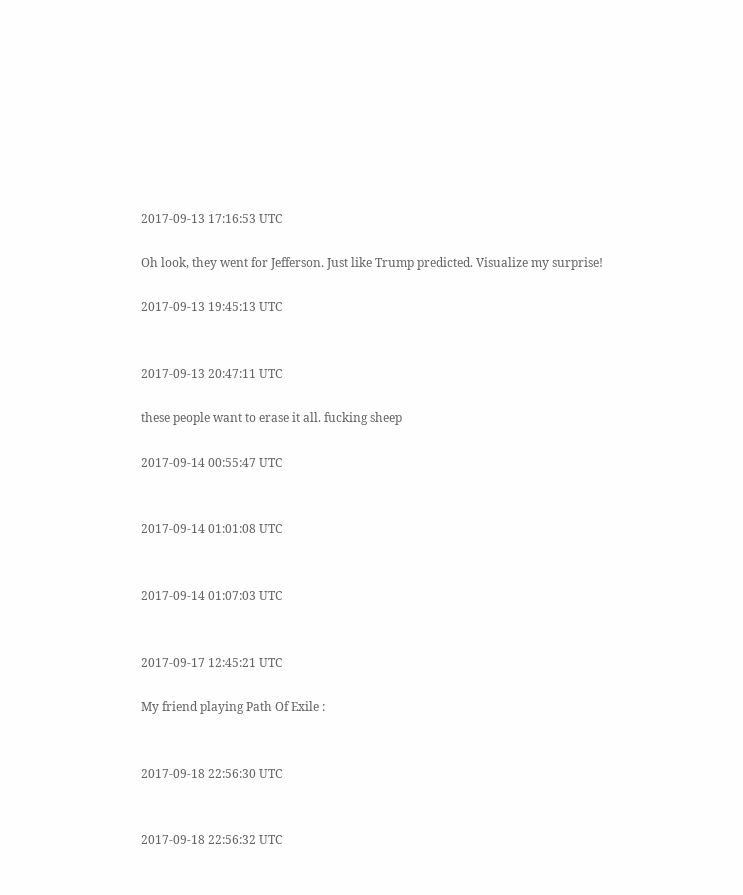2017-09-13 17:16:53 UTC

Oh look, they went for Jefferson. Just like Trump predicted. Visualize my surprise!

2017-09-13 19:45:13 UTC


2017-09-13 20:47:11 UTC

these people want to erase it all. fucking sheep

2017-09-14 00:55:47 UTC


2017-09-14 01:01:08 UTC


2017-09-14 01:07:03 UTC


2017-09-17 12:45:21 UTC

My friend playing Path Of Exile :


2017-09-18 22:56:30 UTC


2017-09-18 22:56:32 UTC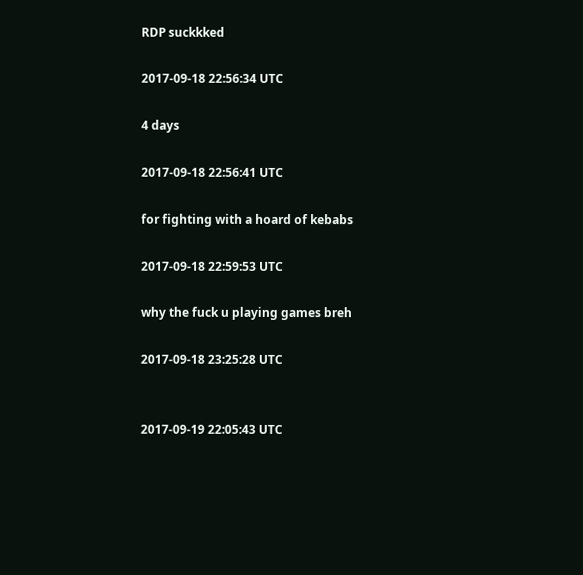RDP suckkked

2017-09-18 22:56:34 UTC

4 days

2017-09-18 22:56:41 UTC

for fighting with a hoard of kebabs

2017-09-18 22:59:53 UTC

why the fuck u playing games breh

2017-09-18 23:25:28 UTC


2017-09-19 22:05:43 UTC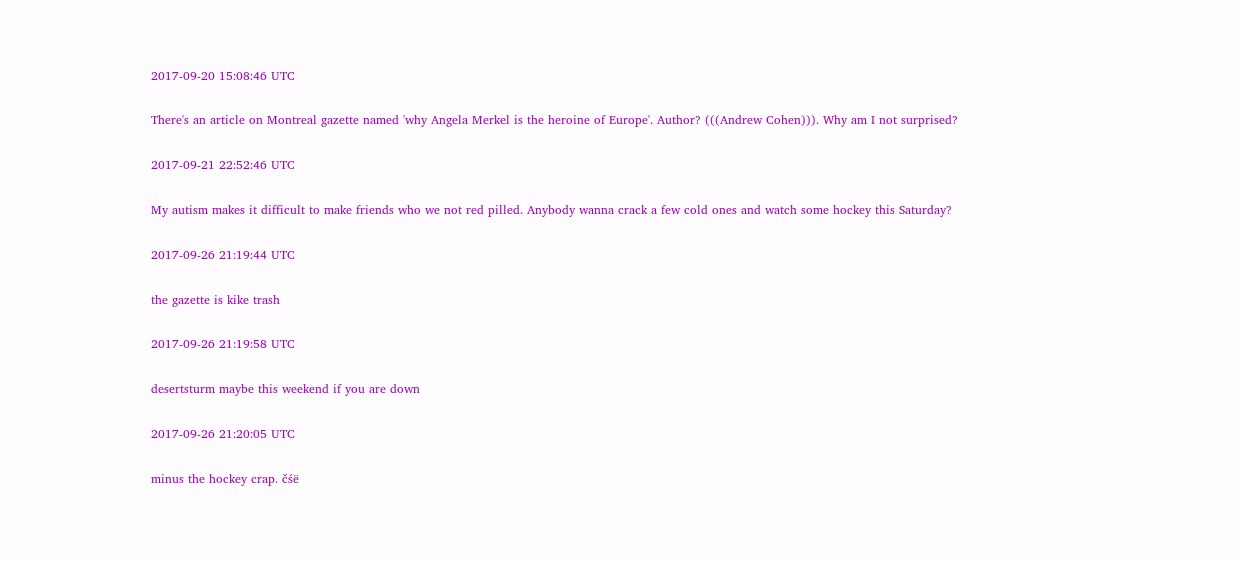2017-09-20 15:08:46 UTC

There's an article on Montreal gazette named 'why Angela Merkel is the heroine of Europe'. Author? (((Andrew Cohen))). Why am I not surprised?

2017-09-21 22:52:46 UTC

My autism makes it difficult to make friends who we not red pilled. Anybody wanna crack a few cold ones and watch some hockey this Saturday?

2017-09-26 21:19:44 UTC

the gazette is kike trash

2017-09-26 21:19:58 UTC

desertsturm maybe this weekend if you are down

2017-09-26 21:20:05 UTC

minus the hockey crap. čśë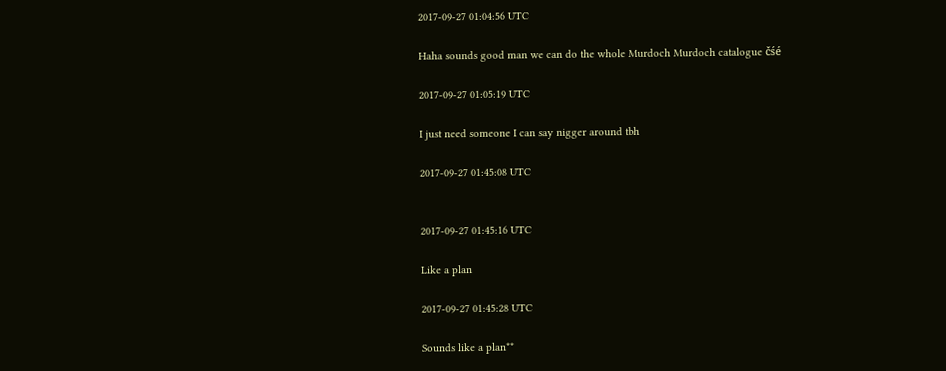2017-09-27 01:04:56 UTC

Haha sounds good man we can do the whole Murdoch Murdoch catalogue čśé

2017-09-27 01:05:19 UTC

I just need someone I can say nigger around tbh

2017-09-27 01:45:08 UTC


2017-09-27 01:45:16 UTC

Like a plan

2017-09-27 01:45:28 UTC

Sounds like a plan**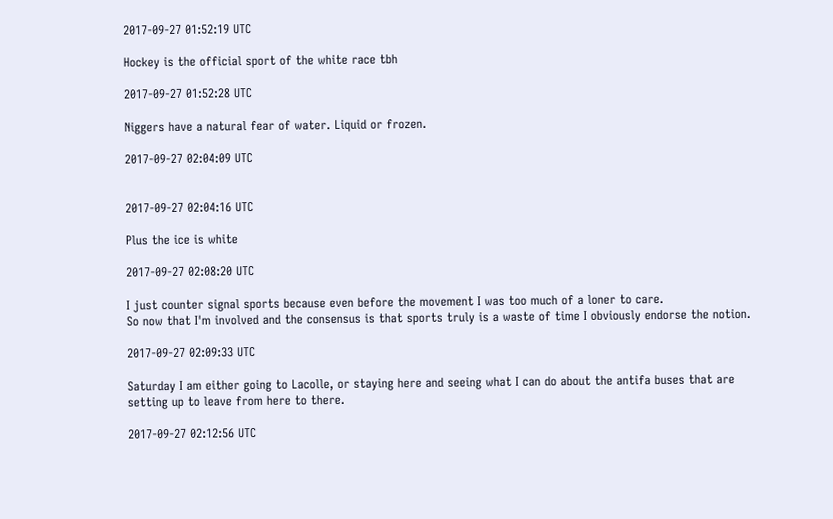2017-09-27 01:52:19 UTC

Hockey is the official sport of the white race tbh

2017-09-27 01:52:28 UTC

Niggers have a natural fear of water. Liquid or frozen.

2017-09-27 02:04:09 UTC


2017-09-27 02:04:16 UTC

Plus the ice is white

2017-09-27 02:08:20 UTC

I just counter signal sports because even before the movement I was too much of a loner to care.
So now that I'm involved and the consensus is that sports truly is a waste of time I obviously endorse the notion.

2017-09-27 02:09:33 UTC

Saturday I am either going to Lacolle, or staying here and seeing what I can do about the antifa buses that are setting up to leave from here to there.

2017-09-27 02:12:56 UTC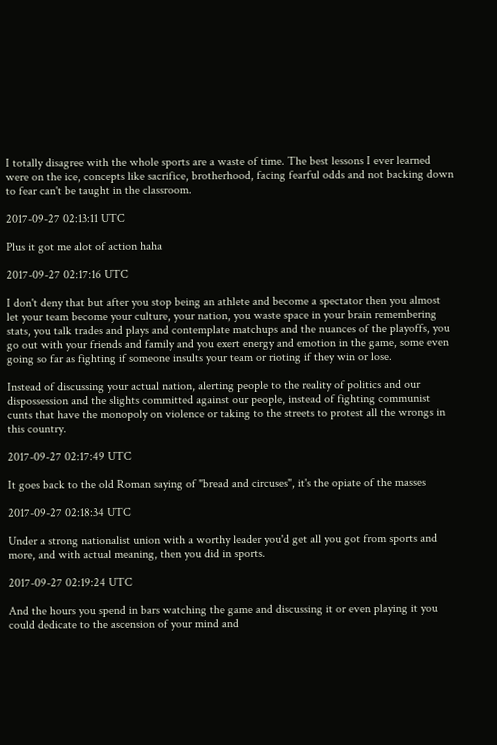I totally disagree with the whole sports are a waste of time. The best lessons I ever learned were on the ice, concepts like sacrifice, brotherhood, facing fearful odds and not backing down to fear can't be taught in the classroom.

2017-09-27 02:13:11 UTC

Plus it got me alot of action haha

2017-09-27 02:17:16 UTC

I don't deny that but after you stop being an athlete and become a spectator then you almost let your team become your culture, your nation, you waste space in your brain remembering stats, you talk trades and plays and contemplate matchups and the nuances of the playoffs, you go out with your friends and family and you exert energy and emotion in the game, some even going so far as fighting if someone insults your team or rioting if they win or lose.

Instead of discussing your actual nation, alerting people to the reality of politics and our dispossession and the slights committed against our people, instead of fighting communist cunts that have the monopoly on violence or taking to the streets to protest all the wrongs in this country.

2017-09-27 02:17:49 UTC

It goes back to the old Roman saying of "bread and circuses", it's the opiate of the masses

2017-09-27 02:18:34 UTC

Under a strong nationalist union with a worthy leader you'd get all you got from sports and more, and with actual meaning, then you did in sports.

2017-09-27 02:19:24 UTC

And the hours you spend in bars watching the game and discussing it or even playing it you could dedicate to the ascension of your mind and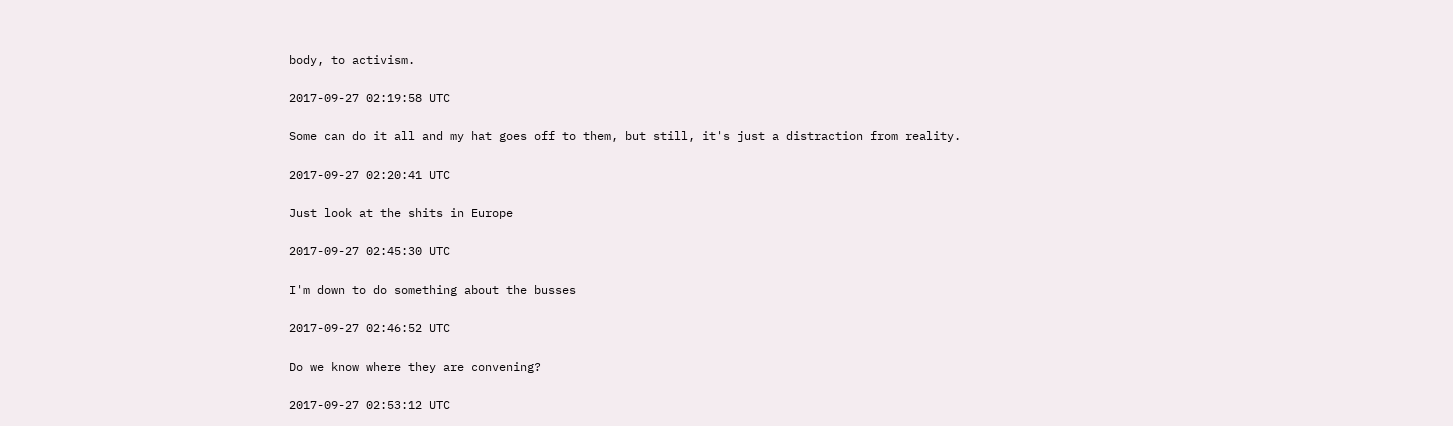body, to activism.

2017-09-27 02:19:58 UTC

Some can do it all and my hat goes off to them, but still, it's just a distraction from reality.

2017-09-27 02:20:41 UTC

Just look at the shits in Europe

2017-09-27 02:45:30 UTC

I'm down to do something about the busses

2017-09-27 02:46:52 UTC

Do we know where they are convening?

2017-09-27 02:53:12 UTC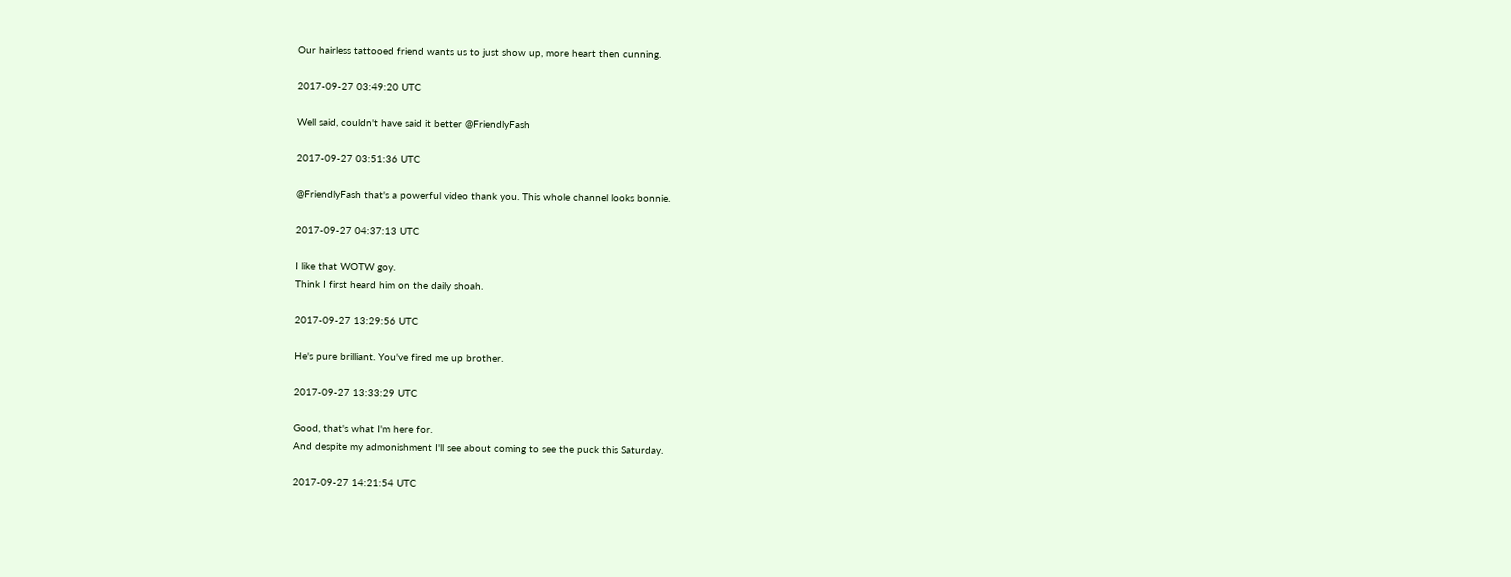Our hairless tattooed friend wants us to just show up, more heart then cunning.

2017-09-27 03:49:20 UTC

Well said, couldn't have said it better @FriendlyFash

2017-09-27 03:51:36 UTC

@FriendlyFash that's a powerful video thank you. This whole channel looks bonnie.

2017-09-27 04:37:13 UTC

I like that WOTW goy.
Think I first heard him on the daily shoah.

2017-09-27 13:29:56 UTC

He's pure brilliant. You've fired me up brother.

2017-09-27 13:33:29 UTC

Good, that's what I'm here for.
And despite my admonishment I'll see about coming to see the puck this Saturday.

2017-09-27 14:21:54 UTC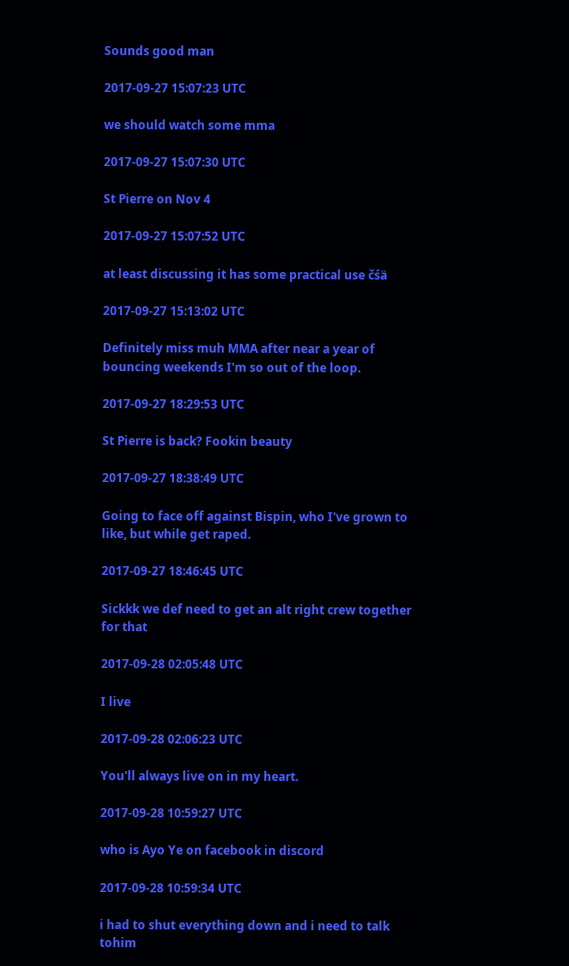Sounds good man

2017-09-27 15:07:23 UTC

we should watch some mma

2017-09-27 15:07:30 UTC

St Pierre on Nov 4

2017-09-27 15:07:52 UTC

at least discussing it has some practical use čśä

2017-09-27 15:13:02 UTC

Definitely miss muh MMA after near a year of bouncing weekends I'm so out of the loop.

2017-09-27 18:29:53 UTC

St Pierre is back? Fookin beauty

2017-09-27 18:38:49 UTC

Going to face off against Bispin, who I've grown to like, but while get raped.

2017-09-27 18:46:45 UTC

Sickkk we def need to get an alt right crew together for that

2017-09-28 02:05:48 UTC

I live

2017-09-28 02:06:23 UTC

You'll always live on in my heart.

2017-09-28 10:59:27 UTC

who is Ayo Ye on facebook in discord

2017-09-28 10:59:34 UTC

i had to shut everything down and i need to talk tohim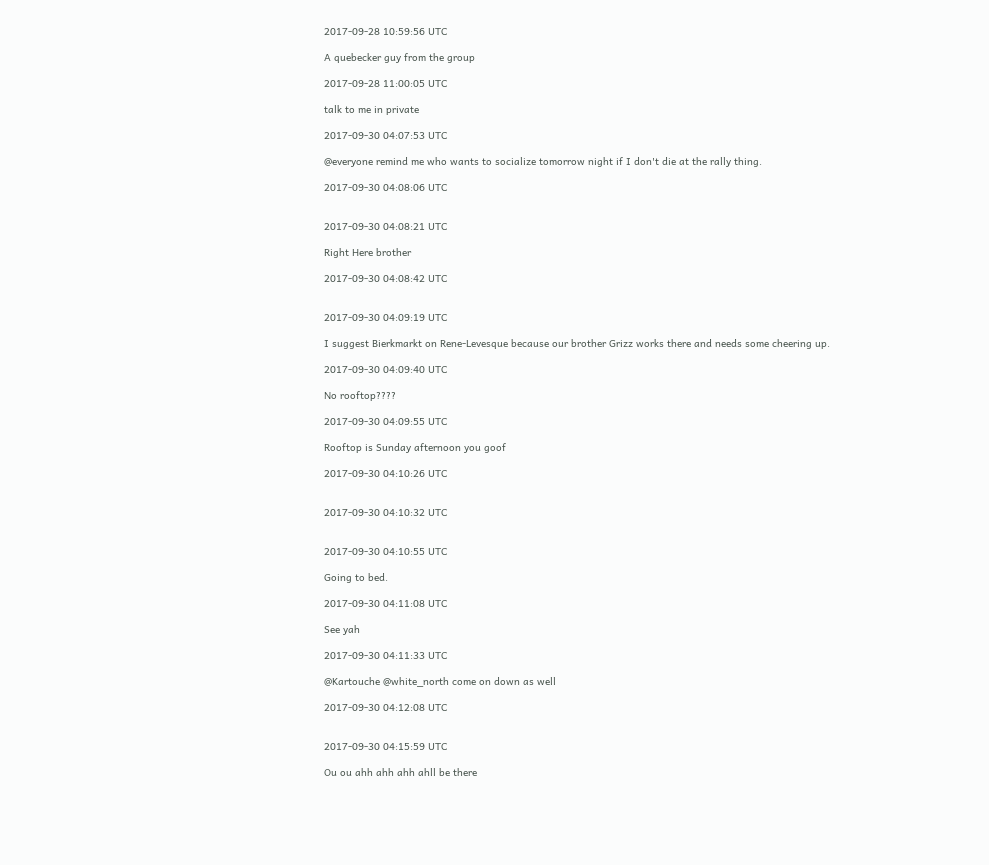2017-09-28 10:59:56 UTC

A quebecker guy from the group

2017-09-28 11:00:05 UTC

talk to me in private

2017-09-30 04:07:53 UTC

@everyone remind me who wants to socialize tomorrow night if I don't die at the rally thing.

2017-09-30 04:08:06 UTC


2017-09-30 04:08:21 UTC

Right Here brother

2017-09-30 04:08:42 UTC


2017-09-30 04:09:19 UTC

I suggest Bierkmarkt on Rene-Levesque because our brother Grizz works there and needs some cheering up.

2017-09-30 04:09:40 UTC

No rooftop????

2017-09-30 04:09:55 UTC

Rooftop is Sunday afternoon you goof

2017-09-30 04:10:26 UTC


2017-09-30 04:10:32 UTC


2017-09-30 04:10:55 UTC

Going to bed.

2017-09-30 04:11:08 UTC

See yah

2017-09-30 04:11:33 UTC

@Kartouche @white_north come on down as well

2017-09-30 04:12:08 UTC


2017-09-30 04:15:59 UTC

Ou ou ahh ahh ahh ahll be there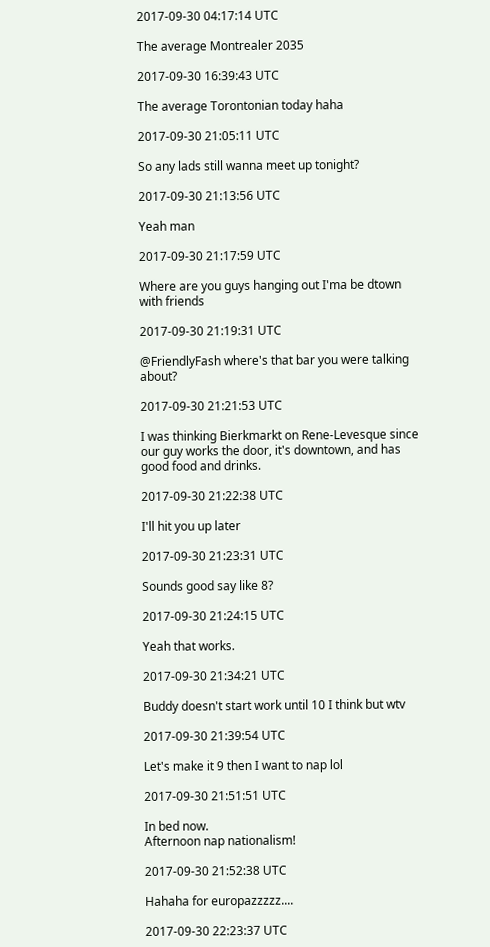2017-09-30 04:17:14 UTC

The average Montrealer 2035

2017-09-30 16:39:43 UTC

The average Torontonian today haha

2017-09-30 21:05:11 UTC

So any lads still wanna meet up tonight?

2017-09-30 21:13:56 UTC

Yeah man

2017-09-30 21:17:59 UTC

Where are you guys hanging out I'ma be dtown with friends

2017-09-30 21:19:31 UTC

@FriendlyFash where's that bar you were talking about?

2017-09-30 21:21:53 UTC

I was thinking Bierkmarkt on Rene-Levesque since our guy works the door, it's downtown, and has good food and drinks.

2017-09-30 21:22:38 UTC

I'll hit you up later

2017-09-30 21:23:31 UTC

Sounds good say like 8?

2017-09-30 21:24:15 UTC

Yeah that works.

2017-09-30 21:34:21 UTC

Buddy doesn't start work until 10 I think but wtv

2017-09-30 21:39:54 UTC

Let's make it 9 then I want to nap lol

2017-09-30 21:51:51 UTC

In bed now.
Afternoon nap nationalism!

2017-09-30 21:52:38 UTC

Hahaha for europazzzzz....

2017-09-30 22:23:37 UTC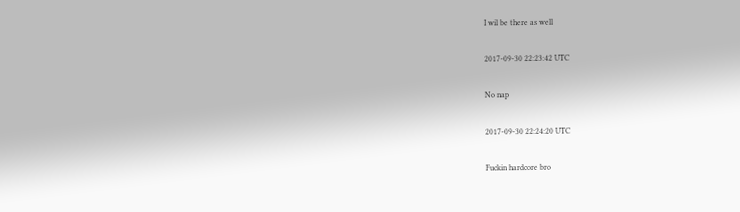I wil be there as well

2017-09-30 22:23:42 UTC

No nap

2017-09-30 22:24:20 UTC

Fuckin hardcore bro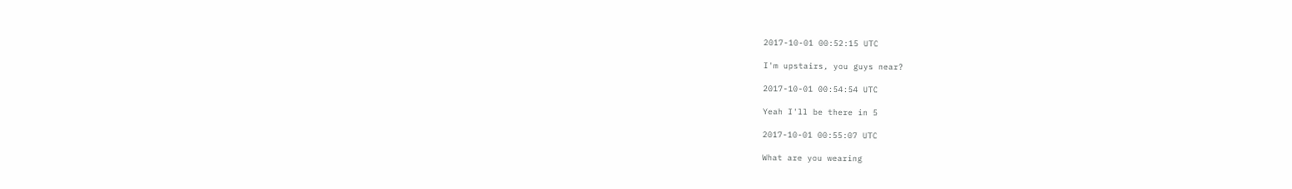2017-10-01 00:52:15 UTC

I'm upstairs, you guys near?

2017-10-01 00:54:54 UTC

Yeah I'll be there in 5

2017-10-01 00:55:07 UTC

What are you wearing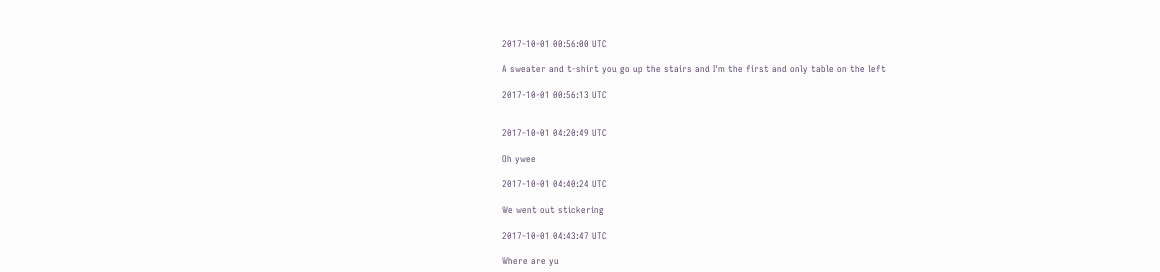2017-10-01 00:56:00 UTC

A sweater and t-shirt you go up the stairs and I'm the first and only table on the left

2017-10-01 00:56:13 UTC


2017-10-01 04:20:49 UTC

Oh ywee

2017-10-01 04:40:24 UTC

We went out stickering

2017-10-01 04:43:47 UTC

Where are yu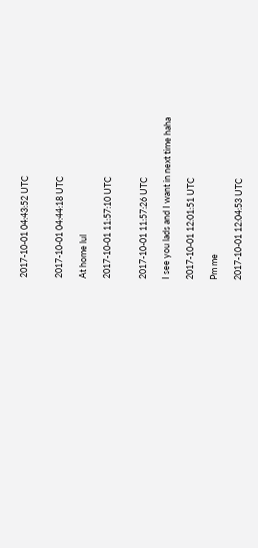2017-10-01 04:43:52 UTC


2017-10-01 04:44:18 UTC

At home lul

2017-10-01 11:57:10 UTC


2017-10-01 11:57:26 UTC

I see you lads and I want in next time haha

2017-10-01 12:01:51 UTC

Pm me

2017-10-01 12:04:53 UTC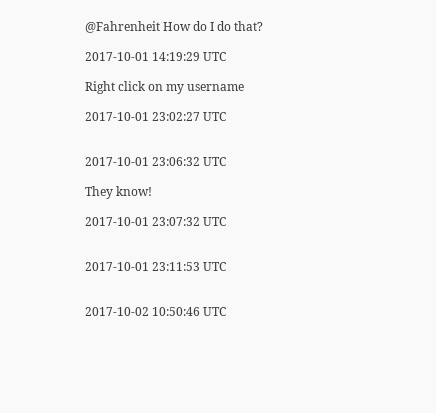@Fahrenheit How do I do that?

2017-10-01 14:19:29 UTC

Right click on my username

2017-10-01 23:02:27 UTC


2017-10-01 23:06:32 UTC

They know!

2017-10-01 23:07:32 UTC


2017-10-01 23:11:53 UTC


2017-10-02 10:50:46 UTC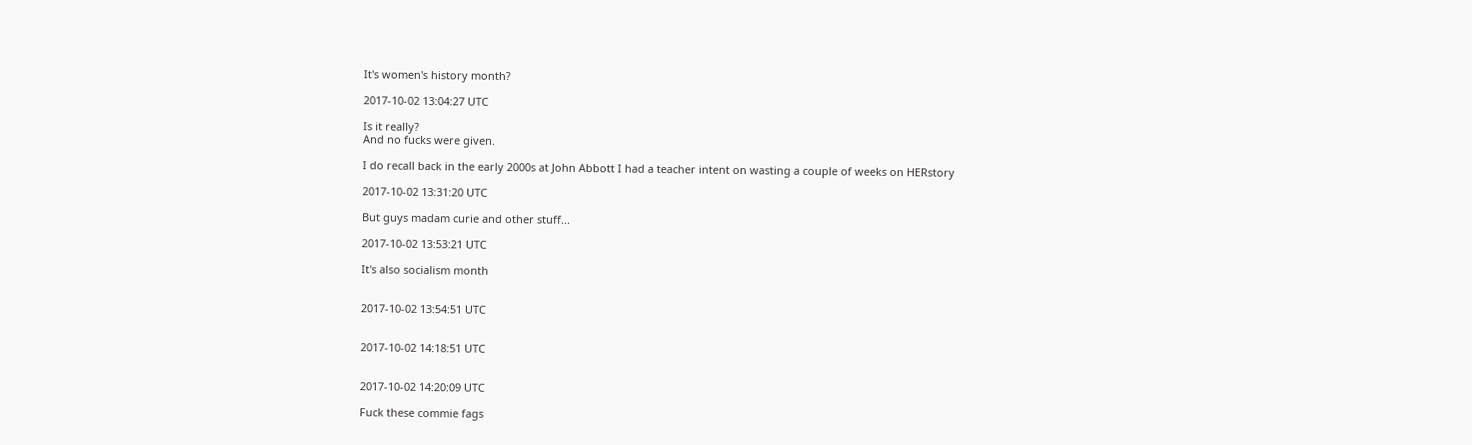It's women's history month?

2017-10-02 13:04:27 UTC

Is it really?
And no fucks were given.

I do recall back in the early 2000s at John Abbott I had a teacher intent on wasting a couple of weeks on HERstory

2017-10-02 13:31:20 UTC

But guys madam curie and other stuff...

2017-10-02 13:53:21 UTC

It's also socialism month


2017-10-02 13:54:51 UTC


2017-10-02 14:18:51 UTC


2017-10-02 14:20:09 UTC

Fuck these commie fags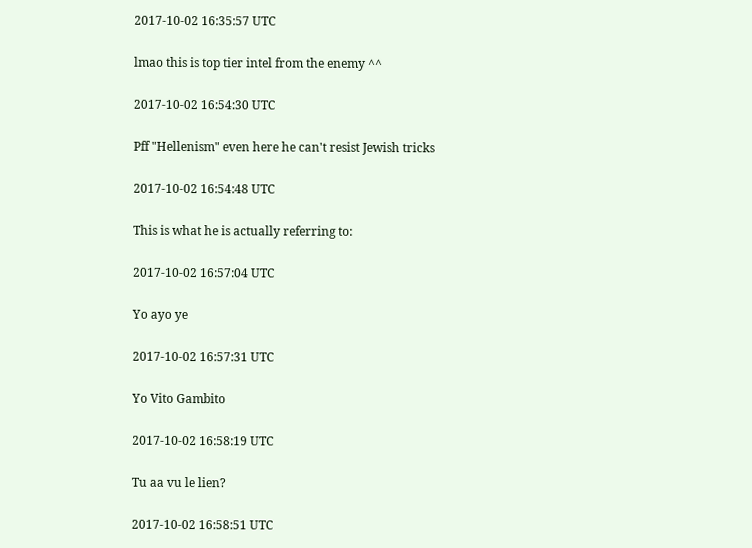2017-10-02 16:35:57 UTC

lmao this is top tier intel from the enemy ^^

2017-10-02 16:54:30 UTC

Pff "Hellenism" even here he can't resist Jewish tricks

2017-10-02 16:54:48 UTC

This is what he is actually referring to:

2017-10-02 16:57:04 UTC

Yo ayo ye

2017-10-02 16:57:31 UTC

Yo Vito Gambito

2017-10-02 16:58:19 UTC

Tu aa vu le lien?

2017-10-02 16:58:51 UTC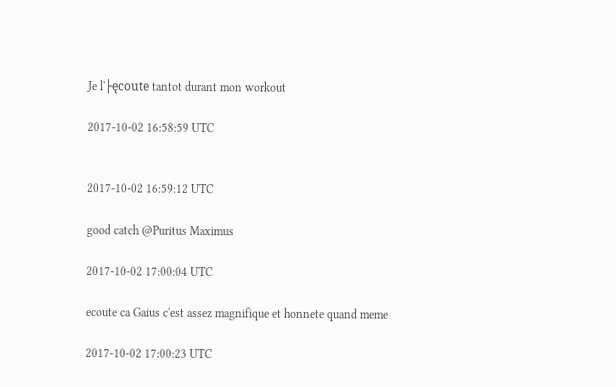Je l'├ęcoute tantot durant mon workout

2017-10-02 16:58:59 UTC


2017-10-02 16:59:12 UTC

good catch @Puritus Maximus

2017-10-02 17:00:04 UTC

ecoute ca Gaius c'est assez magnifique et honnete quand meme

2017-10-02 17:00:23 UTC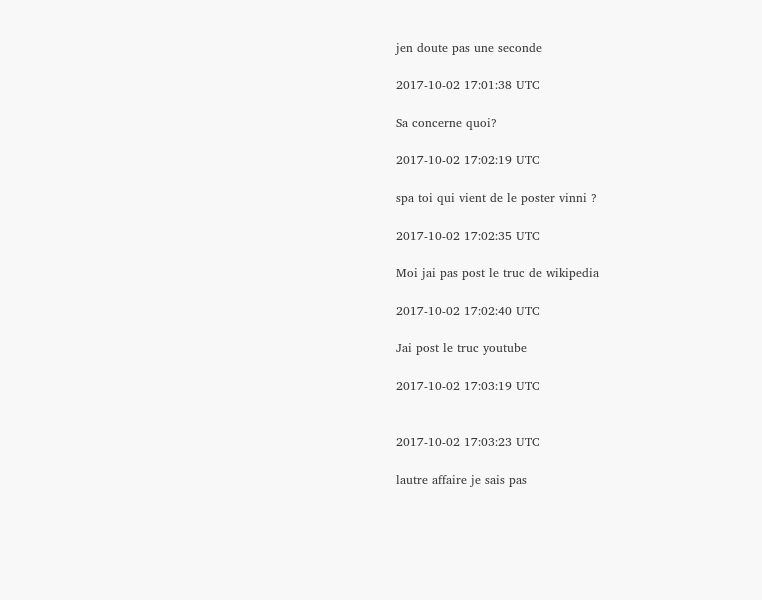jen doute pas une seconde

2017-10-02 17:01:38 UTC

Sa concerne quoi?

2017-10-02 17:02:19 UTC

spa toi qui vient de le poster vinni ?

2017-10-02 17:02:35 UTC

Moi jai pas post le truc de wikipedia

2017-10-02 17:02:40 UTC

Jai post le truc youtube

2017-10-02 17:03:19 UTC


2017-10-02 17:03:23 UTC

lautre affaire je sais pas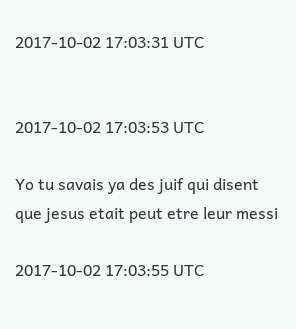2017-10-02 17:03:31 UTC


2017-10-02 17:03:53 UTC

Yo tu savais ya des juif qui disent que jesus etait peut etre leur messi

2017-10-02 17:03:55 UTC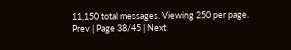11,150 total messages. Viewing 250 per page.
Prev | Page 38/45 | Next